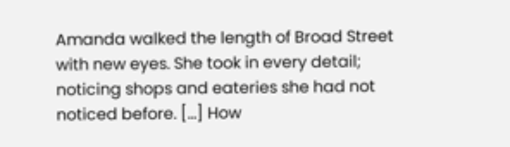Amanda walked the length of Broad Street with new eyes. She took in every detail; noticing shops and eateries she had not noticed before. […] How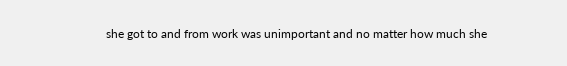she got to and from work was unimportant and no matter how much she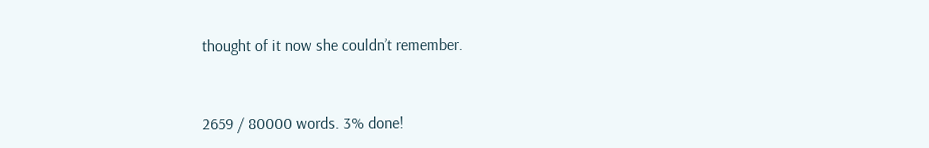thought of it now she couldn’t remember.



2659 / 80000 words. 3% done!